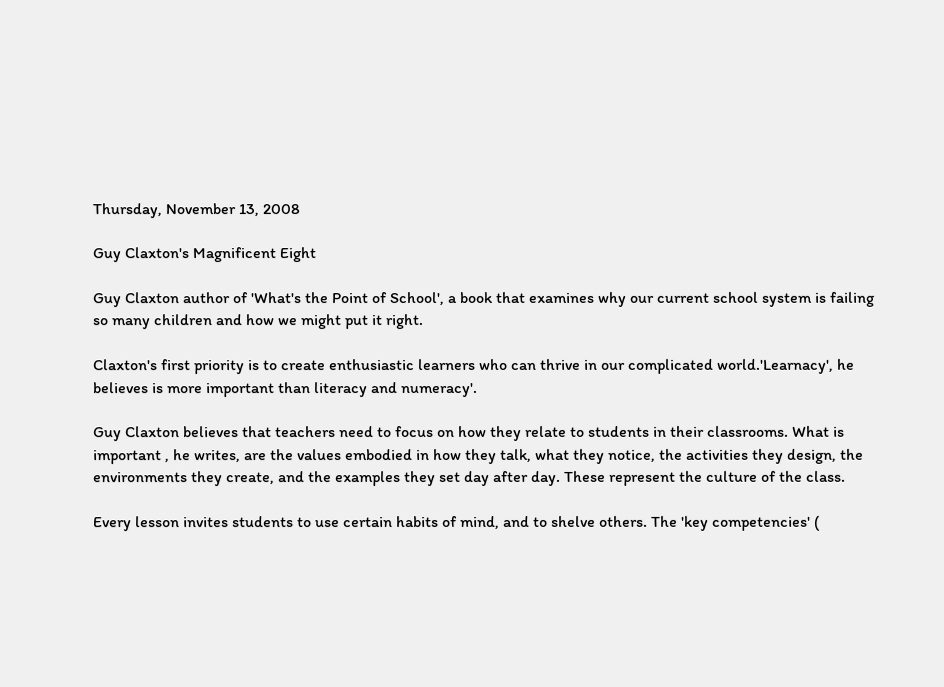Thursday, November 13, 2008

Guy Claxton's Magnificent Eight

Guy Claxton author of 'What's the Point of School', a book that examines why our current school system is failing so many children and how we might put it right.

Claxton's first priority is to create enthusiastic learners who can thrive in our complicated world.'Learnacy', he believes is more important than literacy and numeracy'.

Guy Claxton believes that teachers need to focus on how they relate to students in their classrooms. What is important , he writes, are the values embodied in how they talk, what they notice, the activities they design, the environments they create, and the examples they set day after day. These represent the culture of the class.

Every lesson invites students to use certain habits of mind, and to shelve others. The 'key competencies' (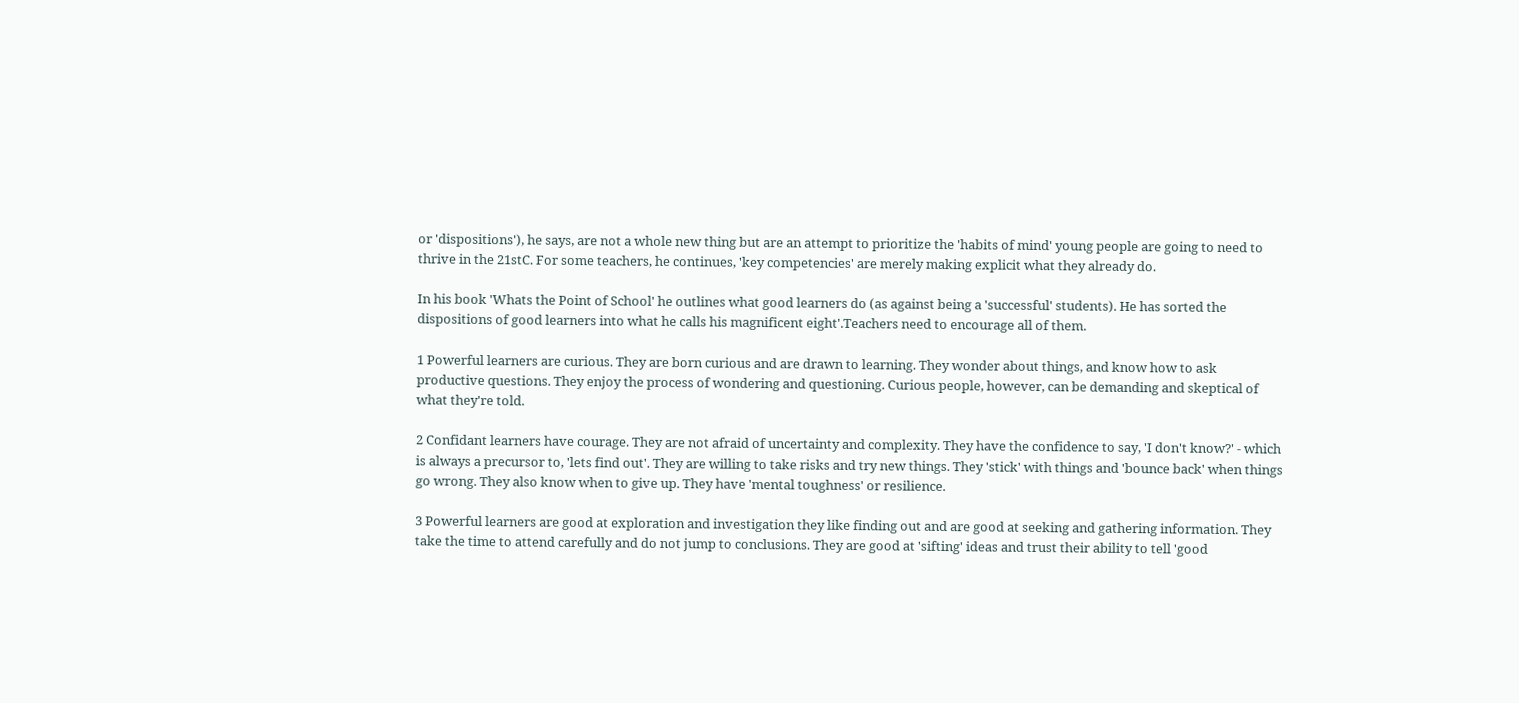or 'dispositions'), he says, are not a whole new thing but are an attempt to prioritize the 'habits of mind' young people are going to need to thrive in the 21stC. For some teachers, he continues, 'key competencies' are merely making explicit what they already do.

In his book 'Whats the Point of School' he outlines what good learners do (as against being a 'successful' students). He has sorted the dispositions of good learners into what he calls his magnificent eight'.Teachers need to encourage all of them.

1 Powerful learners are curious. They are born curious and are drawn to learning. They wonder about things, and know how to ask productive questions. They enjoy the process of wondering and questioning. Curious people, however, can be demanding and skeptical of what they're told.

2 Confidant learners have courage. They are not afraid of uncertainty and complexity. They have the confidence to say, 'I don't know?' - which is always a precursor to, 'lets find out'. They are willing to take risks and try new things. They 'stick' with things and 'bounce back' when things go wrong. They also know when to give up. They have 'mental toughness' or resilience.

3 Powerful learners are good at exploration and investigation they like finding out and are good at seeking and gathering information. They take the time to attend carefully and do not jump to conclusions. They are good at 'sifting' ideas and trust their ability to tell 'good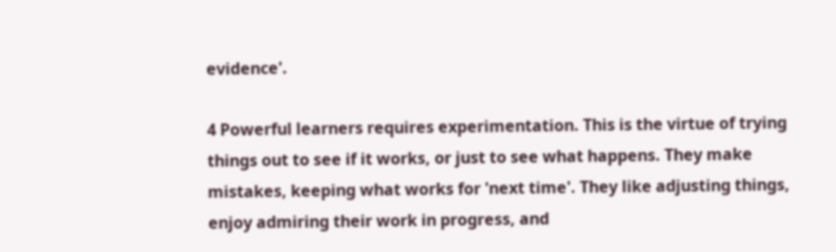evidence'.

4 Powerful learners requires experimentation. This is the virtue of trying things out to see if it works, or just to see what happens. They make mistakes, keeping what works for 'next time'. They like adjusting things, enjoy admiring their work in progress, and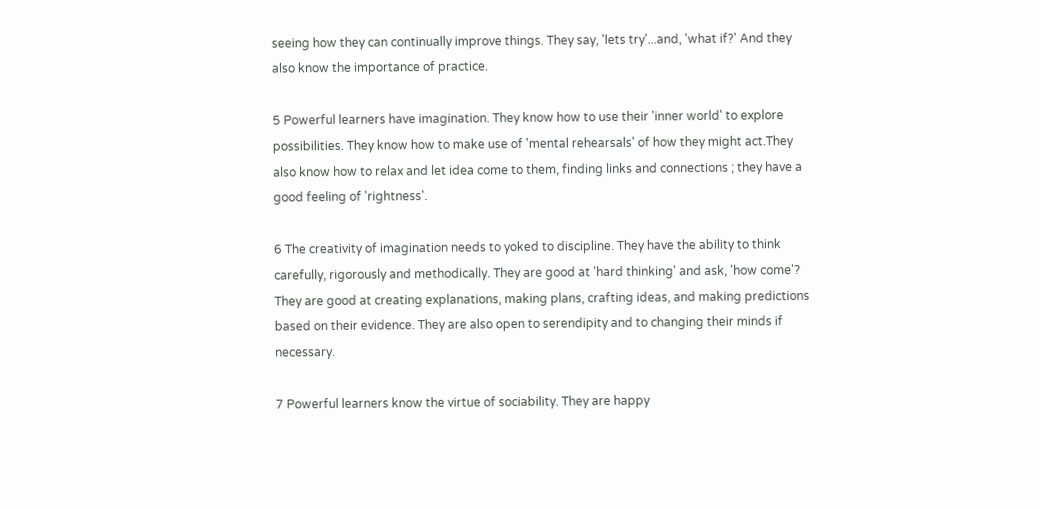seeing how they can continually improve things. They say, 'lets try'...and, 'what if?' And they also know the importance of practice.

5 Powerful learners have imagination. They know how to use their 'inner world' to explore possibilities. They know how to make use of 'mental rehearsals' of how they might act.They also know how to relax and let idea come to them, finding links and connections ; they have a good feeling of 'rightness'.

6 The creativity of imagination needs to yoked to discipline. They have the ability to think carefully, rigorously and methodically. They are good at 'hard thinking' and ask, 'how come'? They are good at creating explanations, making plans, crafting ideas, and making predictions based on their evidence. They are also open to serendipity and to changing their minds if necessary.

7 Powerful learners know the virtue of sociability. They are happy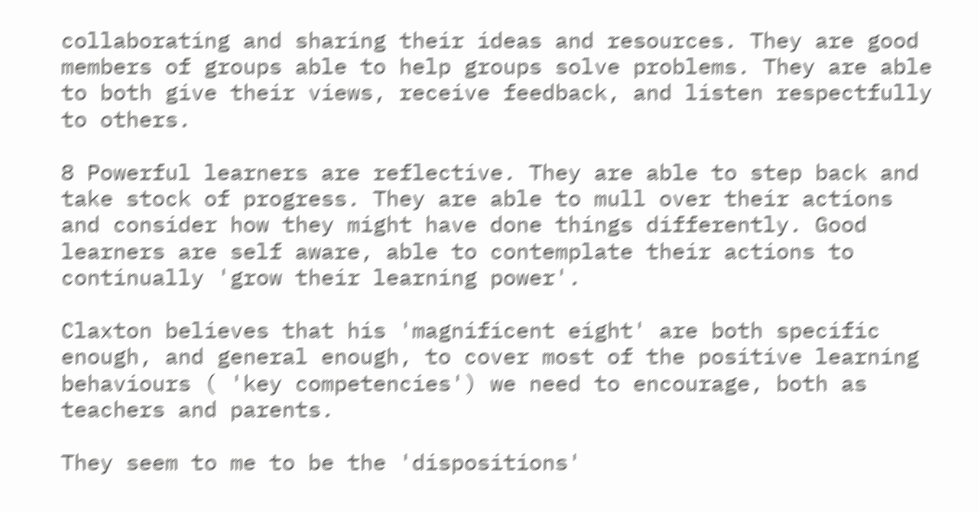collaborating and sharing their ideas and resources. They are good members of groups able to help groups solve problems. They are able to both give their views, receive feedback, and listen respectfully to others.

8 Powerful learners are reflective. They are able to step back and take stock of progress. They are able to mull over their actions and consider how they might have done things differently. Good learners are self aware, able to contemplate their actions to continually 'grow their learning power'.

Claxton believes that his 'magnificent eight' are both specific enough, and general enough, to cover most of the positive learning behaviours ( 'key competencies') we need to encourage, both as teachers and parents.

They seem to me to be the 'dispositions'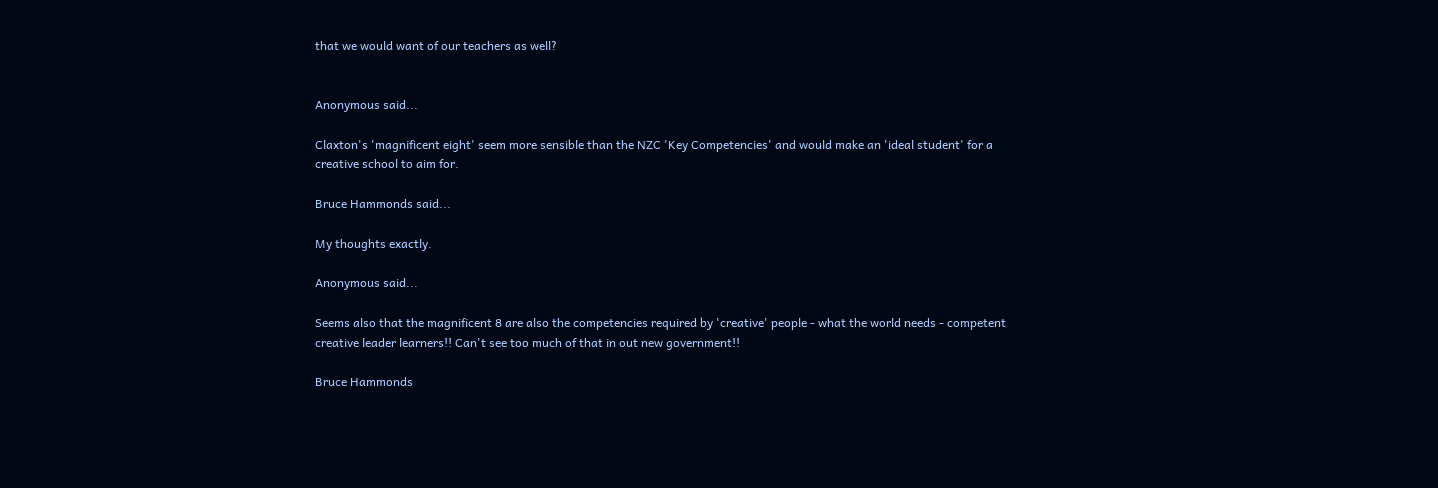that we would want of our teachers as well?


Anonymous said...

Claxton's 'magnificent eight' seem more sensible than the NZC 'Key Competencies' and would make an 'ideal student' for a creative school to aim for.

Bruce Hammonds said...

My thoughts exactly.

Anonymous said...

Seems also that the magnificent 8 are also the competencies required by 'creative' people - what the world needs - competent creative leader learners!! Can't see too much of that in out new government!!

Bruce Hammonds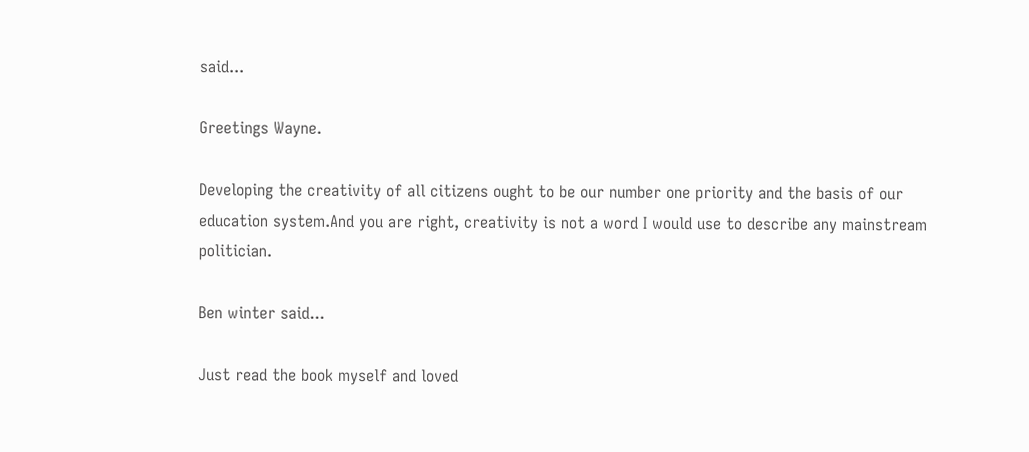said...

Greetings Wayne.

Developing the creativity of all citizens ought to be our number one priority and the basis of our education system.And you are right, creativity is not a word I would use to describe any mainstream politician.

Ben winter said...

Just read the book myself and loved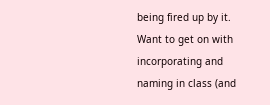being fired up by it. Want to get on with incorporating and naming in class (and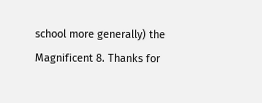school more generally) the Magnificent 8. Thanks for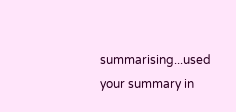summarising...used your summary in